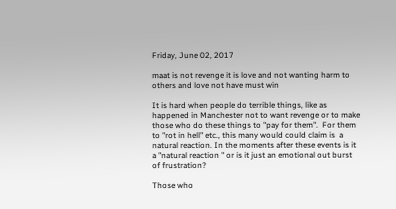Friday, June 02, 2017

maat is not revenge it is love and not wanting harm to others and love not have must win

It is hard when people do terrible things, like as happened in Manchester not to want revenge or to make those who do these things to "pay for them".  For them to "rot in hell" etc., this many would could claim is  a natural reaction. In the moments after these events is it a "natural reaction " or is it just an emotional out burst of frustration?

Those who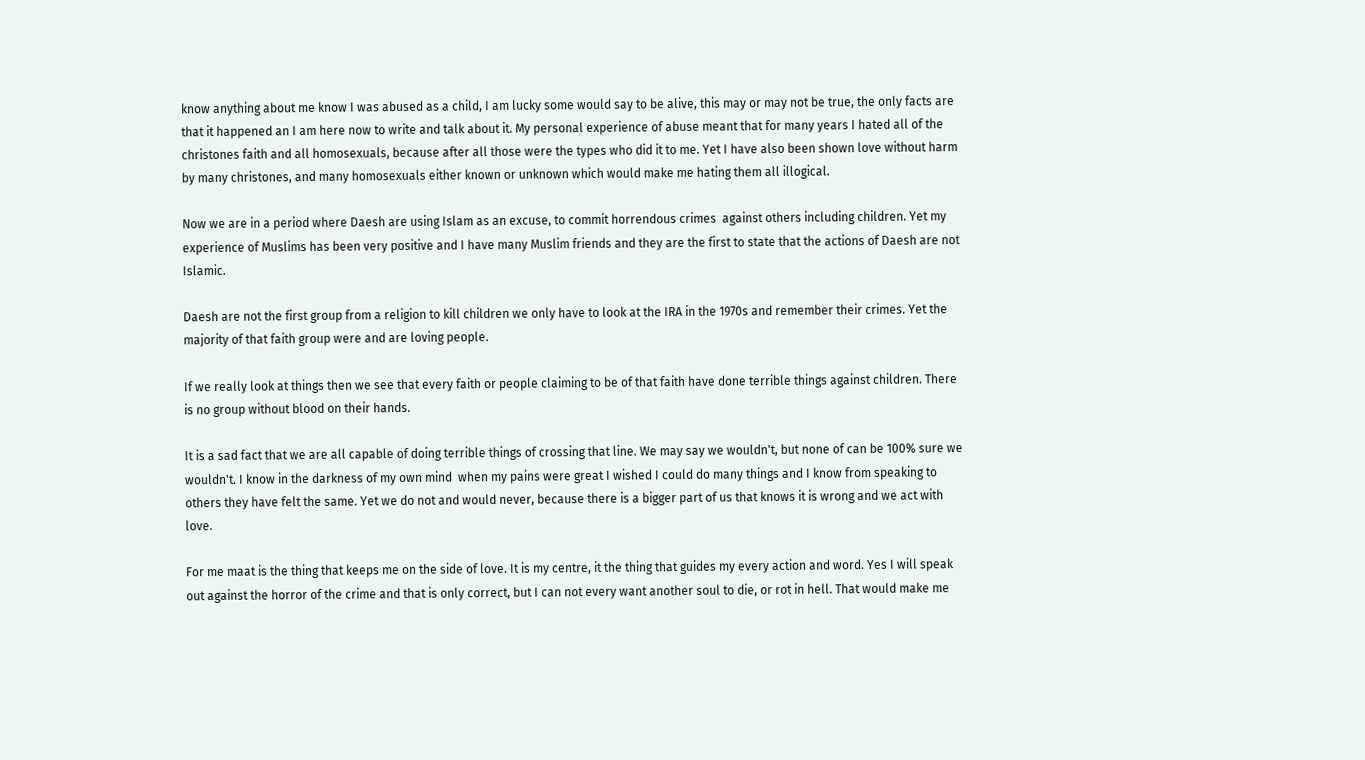know anything about me know I was abused as a child, I am lucky some would say to be alive, this may or may not be true, the only facts are that it happened an I am here now to write and talk about it. My personal experience of abuse meant that for many years I hated all of the christones faith and all homosexuals, because after all those were the types who did it to me. Yet I have also been shown love without harm by many christones, and many homosexuals either known or unknown which would make me hating them all illogical.

Now we are in a period where Daesh are using Islam as an excuse, to commit horrendous crimes  against others including children. Yet my experience of Muslims has been very positive and I have many Muslim friends and they are the first to state that the actions of Daesh are not Islamic.

Daesh are not the first group from a religion to kill children we only have to look at the IRA in the 1970s and remember their crimes. Yet the majority of that faith group were and are loving people.

If we really look at things then we see that every faith or people claiming to be of that faith have done terrible things against children. There is no group without blood on their hands.

It is a sad fact that we are all capable of doing terrible things of crossing that line. We may say we wouldn't, but none of can be 100% sure we wouldn't. I know in the darkness of my own mind  when my pains were great I wished I could do many things and I know from speaking to others they have felt the same. Yet we do not and would never, because there is a bigger part of us that knows it is wrong and we act with love.

For me maat is the thing that keeps me on the side of love. It is my centre, it the thing that guides my every action and word. Yes I will speak out against the horror of the crime and that is only correct, but I can not every want another soul to die, or rot in hell. That would make me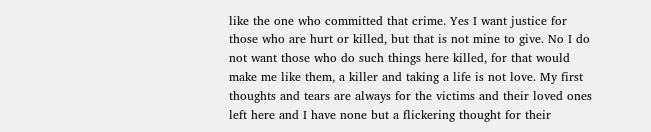like the one who committed that crime. Yes I want justice for those who are hurt or killed, but that is not mine to give. No I do not want those who do such things here killed, for that would make me like them, a killer and taking a life is not love. My first thoughts and tears are always for the victims and their loved ones left here and I have none but a flickering thought for their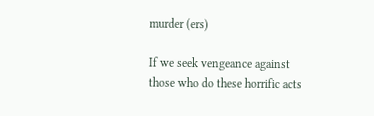murder (ers)

If we seek vengeance against those who do these horrific acts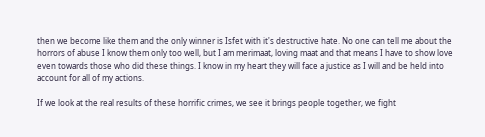then we become like them and the only winner is Isfet with it's destructive hate. No one can tell me about the horrors of abuse I know them only too well, but I am merimaat, loving maat and that means I have to show love even towards those who did these things. I know in my heart they will face a justice as I will and be held into account for all of my actions.

If we look at the real results of these horrific crimes, we see it brings people together, we fight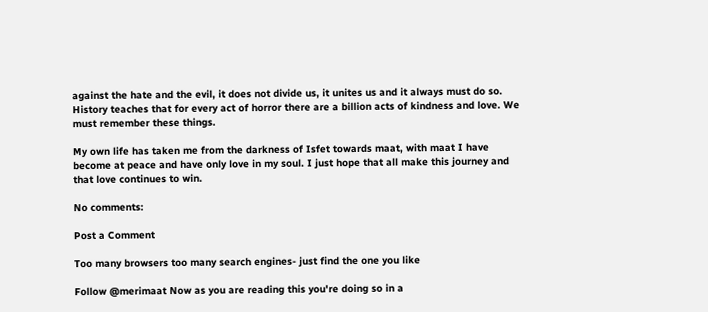against the hate and the evil, it does not divide us, it unites us and it always must do so. History teaches that for every act of horror there are a billion acts of kindness and love. We must remember these things.

My own life has taken me from the darkness of Isfet towards maat, with maat I have become at peace and have only love in my soul. I just hope that all make this journey and that love continues to win.

No comments:

Post a Comment

Too many browsers too many search engines- just find the one you like

Follow @merimaat Now as you are reading this you're doing so in a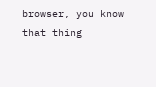browser, you know that thing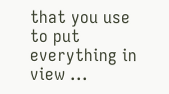that you use to put everything in view ...